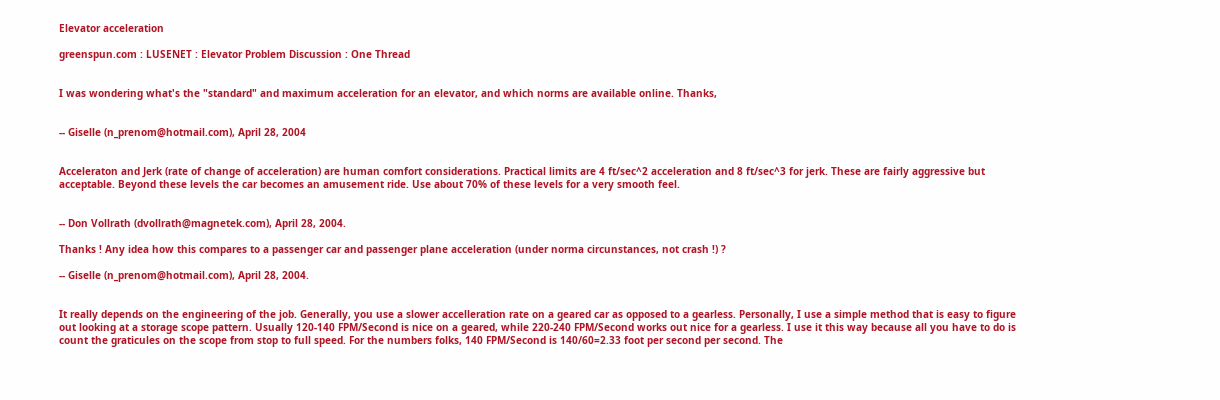Elevator acceleration

greenspun.com : LUSENET : Elevator Problem Discussion : One Thread


I was wondering what's the "standard" and maximum acceleration for an elevator, and which norms are available online. Thanks,


-- Giselle (n_prenom@hotmail.com), April 28, 2004


Acceleraton and Jerk (rate of change of acceleration) are human comfort considerations. Practical limits are 4 ft/sec^2 acceleration and 8 ft/sec^3 for jerk. These are fairly aggressive but acceptable. Beyond these levels the car becomes an amusement ride. Use about 70% of these levels for a very smooth feel.


-- Don Vollrath (dvollrath@magnetek.com), April 28, 2004.

Thanks ! Any idea how this compares to a passenger car and passenger plane acceleration (under norma circunstances, not crash !) ?

-- Giselle (n_prenom@hotmail.com), April 28, 2004.


It really depends on the engineering of the job. Generally, you use a slower accelleration rate on a geared car as opposed to a gearless. Personally, I use a simple method that is easy to figure out looking at a storage scope pattern. Usually 120-140 FPM/Second is nice on a geared, while 220-240 FPM/Second works out nice for a gearless. I use it this way because all you have to do is count the graticules on the scope from stop to full speed. For the numbers folks, 140 FPM/Second is 140/60=2.33 foot per second per second. The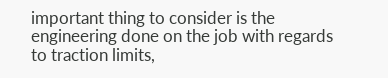important thing to consider is the engineering done on the job with regards to traction limits,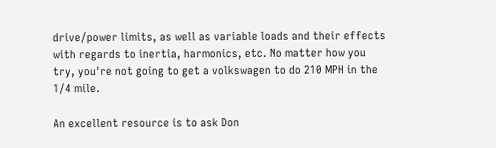drive/power limits, as well as variable loads and their effects with regards to inertia, harmonics, etc. No matter how you try, you're not going to get a volkswagen to do 210 MPH in the 1/4 mile.

An excellent resource is to ask Don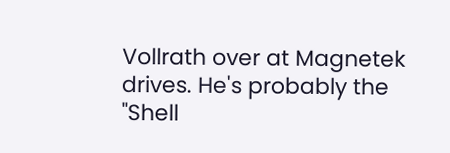Vollrath over at Magnetek drives. He's probably the "Shell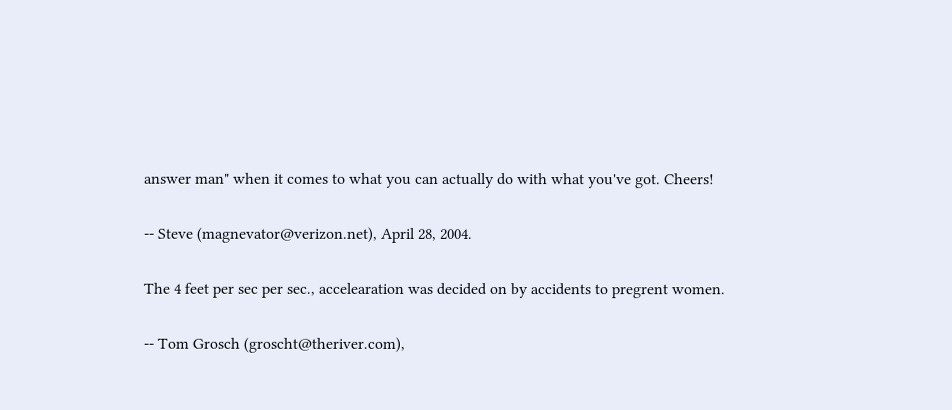answer man" when it comes to what you can actually do with what you've got. Cheers!

-- Steve (magnevator@verizon.net), April 28, 2004.

The 4 feet per sec per sec., accelearation was decided on by accidents to pregrent women.

-- Tom Grosch (groscht@theriver.com),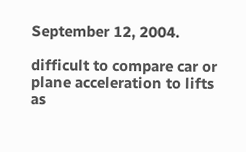September 12, 2004.

difficult to compare car or plane acceleration to lifts as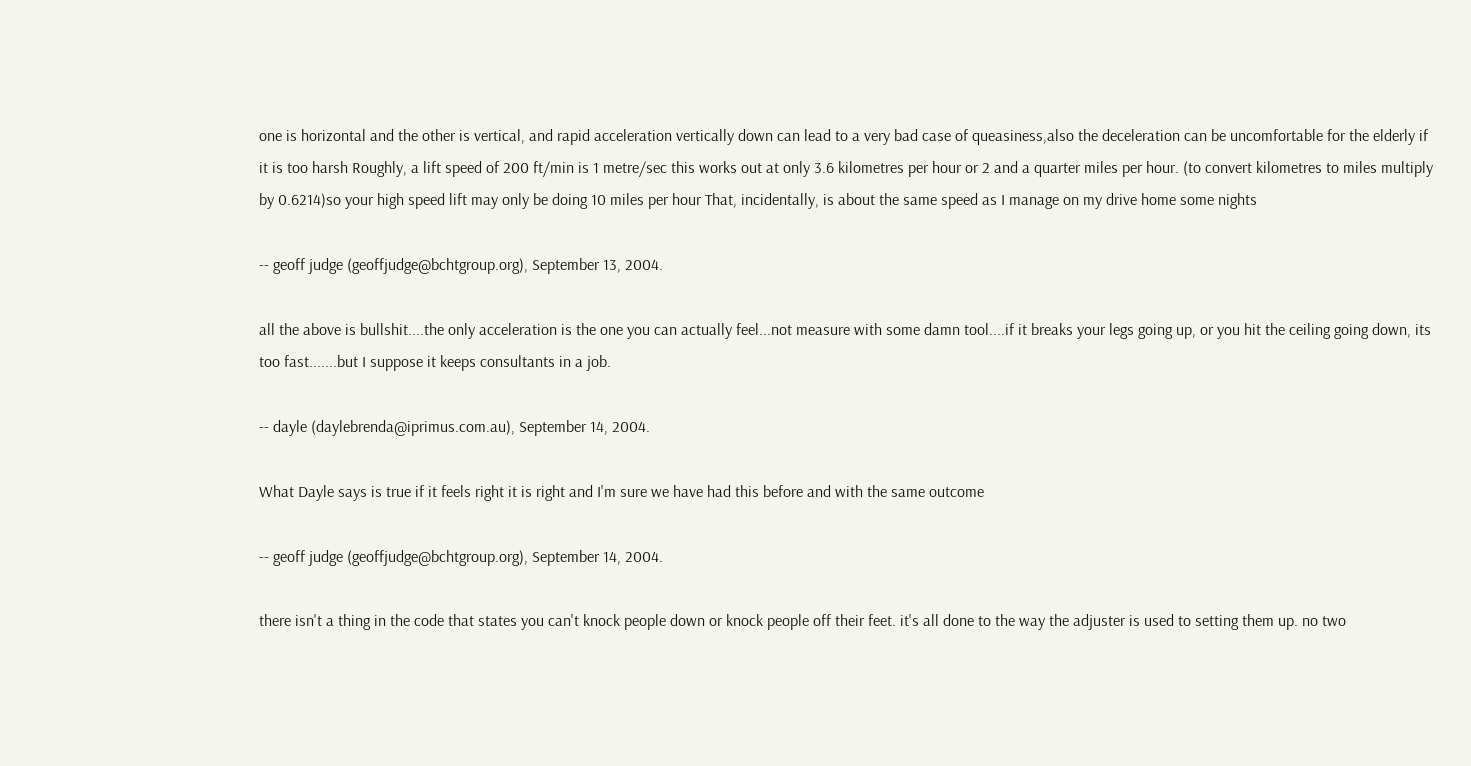one is horizontal and the other is vertical, and rapid acceleration vertically down can lead to a very bad case of queasiness,also the deceleration can be uncomfortable for the elderly if it is too harsh Roughly, a lift speed of 200 ft/min is 1 metre/sec this works out at only 3.6 kilometres per hour or 2 and a quarter miles per hour. (to convert kilometres to miles multiply by 0.6214)so your high speed lift may only be doing 10 miles per hour That, incidentally, is about the same speed as I manage on my drive home some nights

-- geoff judge (geoffjudge@bchtgroup.org), September 13, 2004.

all the above is bullshit....the only acceleration is the one you can actually feel...not measure with some damn tool....if it breaks your legs going up, or you hit the ceiling going down, its too fast.......but I suppose it keeps consultants in a job.

-- dayle (daylebrenda@iprimus.com.au), September 14, 2004.

What Dayle says is true if it feels right it is right and I'm sure we have had this before and with the same outcome

-- geoff judge (geoffjudge@bchtgroup.org), September 14, 2004.

there isn't a thing in the code that states you can't knock people down or knock people off their feet. it's all done to the way the adjuster is used to setting them up. no two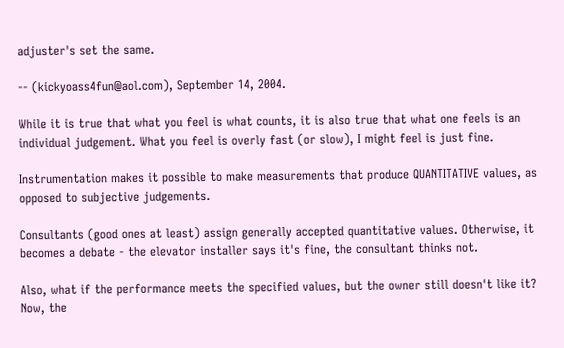adjuster's set the same.

-- (kickyoass4fun@aol.com), September 14, 2004.

While it is true that what you feel is what counts, it is also true that what one feels is an individual judgement. What you feel is overly fast (or slow), I might feel is just fine.

Instrumentation makes it possible to make measurements that produce QUANTITATIVE values, as opposed to subjective judgements.

Consultants (good ones at least) assign generally accepted quantitative values. Otherwise, it becomes a debate - the elevator installer says it's fine, the consultant thinks not.

Also, what if the performance meets the specified values, but the owner still doesn't like it? Now, the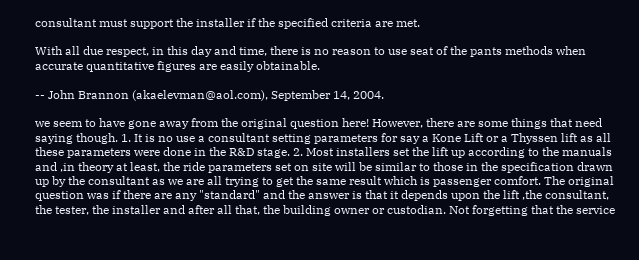consultant must support the installer if the specified criteria are met.

With all due respect, in this day and time, there is no reason to use seat of the pants methods when accurate quantitative figures are easily obtainable.

-- John Brannon (akaelevman@aol.com), September 14, 2004.

we seem to have gone away from the original question here! However, there are some things that need saying though. 1. It is no use a consultant setting parameters for say a Kone Lift or a Thyssen lift as all these parameters were done in the R&D stage. 2. Most installers set the lift up according to the manuals and ,in theory at least, the ride parameters set on site will be similar to those in the specification drawn up by the consultant as we are all trying to get the same result which is passenger comfort. The original question was if there are any "standard" and the answer is that it depends upon the lift ,the consultant, the tester, the installer and after all that, the building owner or custodian. Not forgetting that the service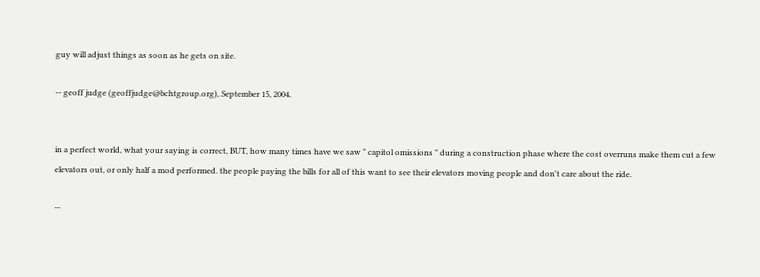guy will adjust things as soon as he gets on site.

-- geoff judge (geoffjudge@bchtgroup.org), September 15, 2004.


in a perfect world, what your saying is correct, BUT, how many times have we saw " capitol omissions " during a construction phase where the cost overruns make them cut a few elevators out, or only half a mod performed. the people paying the bills for all of this want to see their elevators moving people and don't care about the ride.

--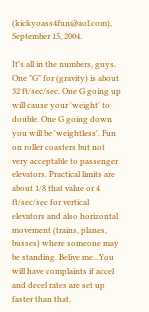(kickyoass4fun@aol.com), September 15, 2004.

It's all in the numbers, guys. One "G" for (gravity) is about 32 ft/sec/sec. One G going up will cause your 'weight' to double. One G going down you will be 'weightless'. Fun on roller coasters but not very acceptable to passenger elevators. Practical limits are about 1/8 that value or 4 ft/sec/sec for vertical elevators and also horizontal movement (trains, planes, busses) where someone may be standing. Belive me...You will have complaints if accel and decel rates are set up faster than that.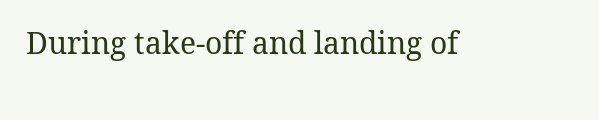During take-off and landing of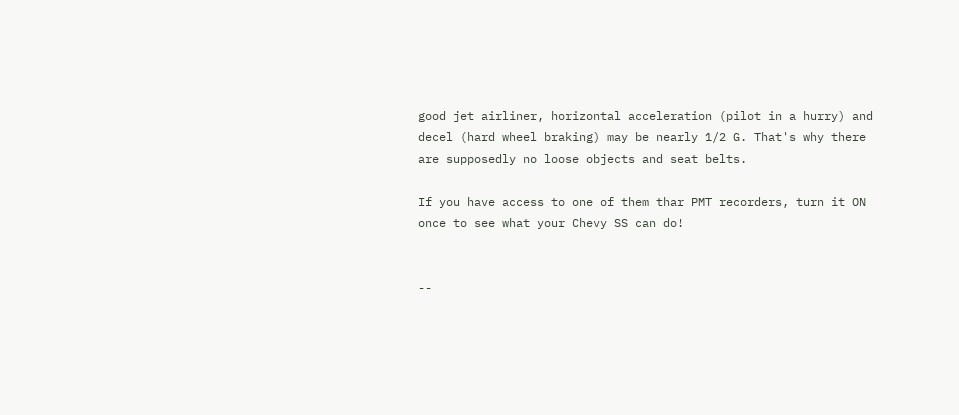good jet airliner, horizontal acceleration (pilot in a hurry) and decel (hard wheel braking) may be nearly 1/2 G. That's why there are supposedly no loose objects and seat belts.

If you have access to one of them thar PMT recorders, turn it ON once to see what your Chevy SS can do!


--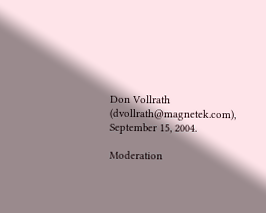Don Vollrath (dvollrath@magnetek.com), September 15, 2004.

Moderation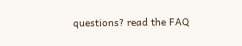questions? read the FAQ